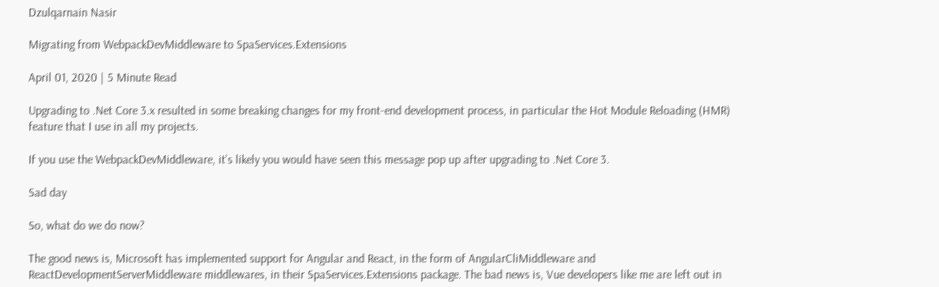Dzulqarnain Nasir

Migrating from WebpackDevMiddleware to SpaServices.Extensions

April 01, 2020 | 5 Minute Read

Upgrading to .Net Core 3.x resulted in some breaking changes for my front-end development process, in particular the Hot Module Reloading (HMR) feature that I use in all my projects.

If you use the WebpackDevMiddleware, it’s likely you would have seen this message pop up after upgrading to .Net Core 3.

Sad day

So, what do we do now?

The good news is, Microsoft has implemented support for Angular and React, in the form of AngularCliMiddleware and ReactDevelopmentServerMiddleware middlewares, in their SpaServices.Extensions package. The bad news is, Vue developers like me are left out in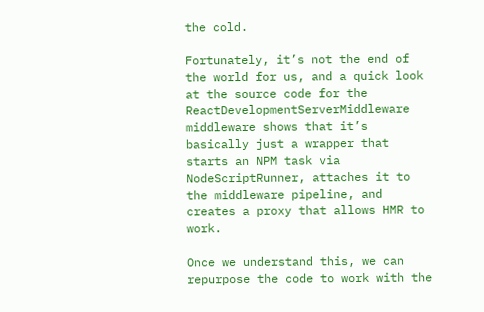the cold.

Fortunately, it’s not the end of the world for us, and a quick look at the source code for the ReactDevelopmentServerMiddleware middleware shows that it’s basically just a wrapper that starts an NPM task via NodeScriptRunner, attaches it to the middleware pipeline, and creates a proxy that allows HMR to work.

Once we understand this, we can repurpose the code to work with the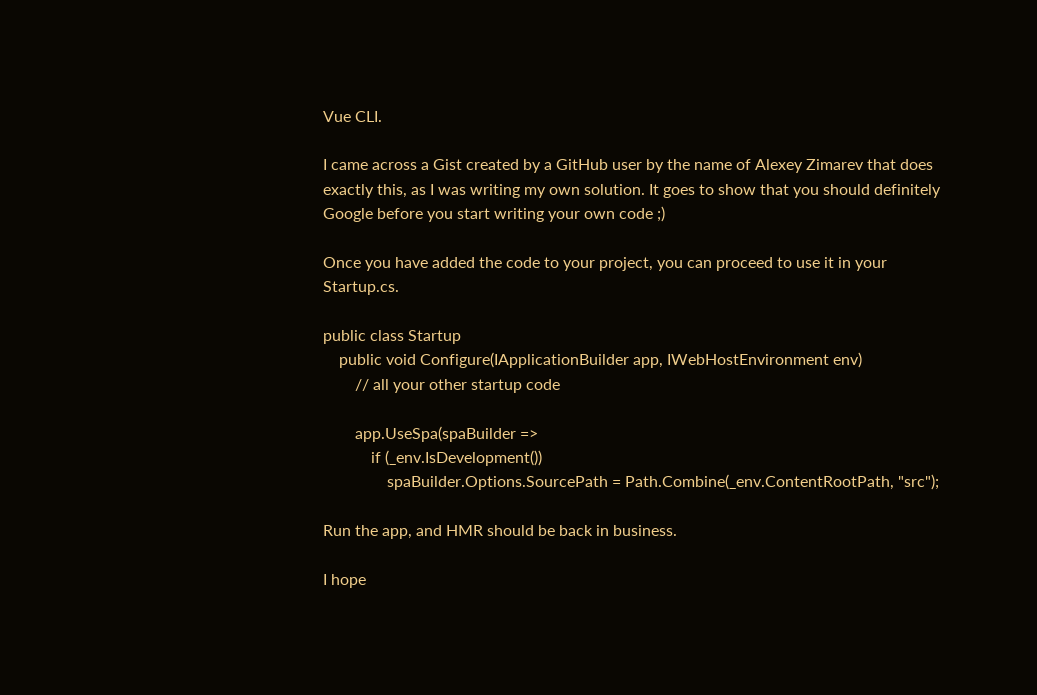Vue CLI.

I came across a Gist created by a GitHub user by the name of Alexey Zimarev that does exactly this, as I was writing my own solution. It goes to show that you should definitely Google before you start writing your own code ;)

Once you have added the code to your project, you can proceed to use it in your Startup.cs.

public class Startup
    public void Configure(IApplicationBuilder app, IWebHostEnvironment env)
        // all your other startup code

        app.UseSpa(spaBuilder =>
            if (_env.IsDevelopment())
                spaBuilder.Options.SourcePath = Path.Combine(_env.ContentRootPath, "src");

Run the app, and HMR should be back in business.

I hope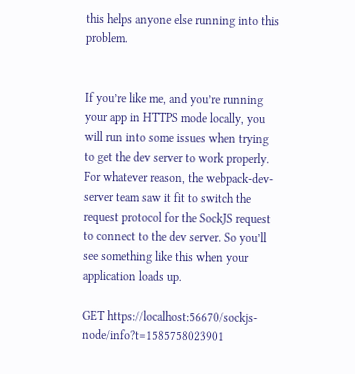this helps anyone else running into this problem.


If you’re like me, and you’re running your app in HTTPS mode locally, you will run into some issues when trying to get the dev server to work properly. For whatever reason, the webpack-dev-server team saw it fit to switch the request protocol for the SockJS request to connect to the dev server. So you’ll see something like this when your application loads up.

GET https://localhost:56670/sockjs-node/info?t=1585758023901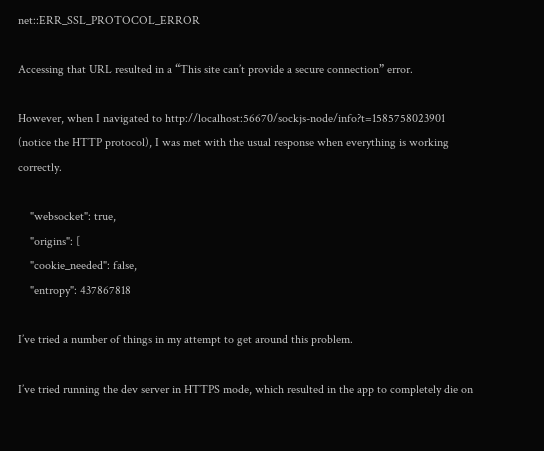net::ERR_SSL_PROTOCOL_ERROR

Accessing that URL resulted in a “This site can’t provide a secure connection” error.

However, when I navigated to http://localhost:56670/sockjs-node/info?t=1585758023901 (notice the HTTP protocol), I was met with the usual response when everything is working correctly.

    "websocket": true,
    "origins": [
    "cookie_needed": false,
    "entropy": 437867818

I’ve tried a number of things in my attempt to get around this problem.

I’ve tried running the dev server in HTTPS mode, which resulted in the app to completely die on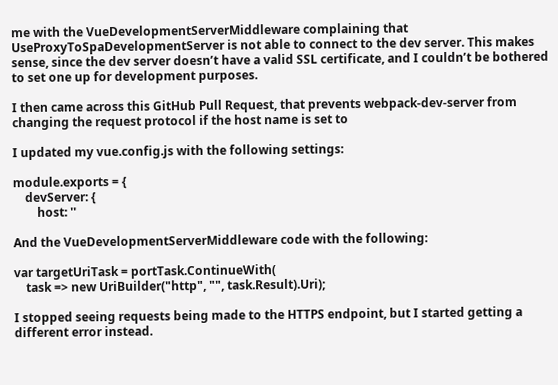me with the VueDevelopmentServerMiddleware complaining that UseProxyToSpaDevelopmentServer is not able to connect to the dev server. This makes sense, since the dev server doesn’t have a valid SSL certificate, and I couldn’t be bothered to set one up for development purposes.

I then came across this GitHub Pull Request, that prevents webpack-dev-server from changing the request protocol if the host name is set to

I updated my vue.config.js with the following settings:

module.exports = {
    devServer: {
        host: ''

And the VueDevelopmentServerMiddleware code with the following:

var targetUriTask = portTask.ContinueWith(
    task => new UriBuilder("http", "", task.Result).Uri);

I stopped seeing requests being made to the HTTPS endpoint, but I started getting a different error instead.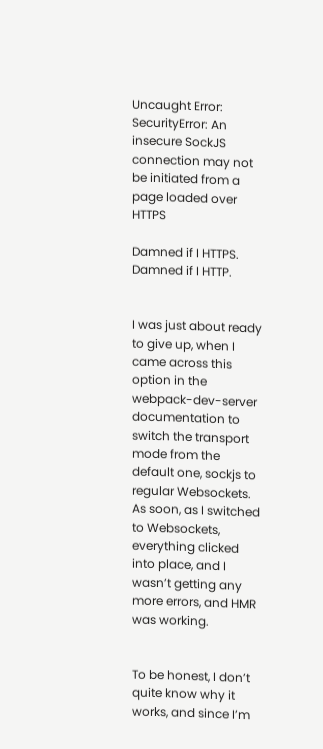Uncaught Error: SecurityError: An insecure SockJS connection may not be initiated from a page loaded over HTTPS

Damned if I HTTPS. Damned if I HTTP.


I was just about ready to give up, when I came across this option in the webpack-dev-server documentation to switch the transport mode from the default one, sockjs to regular Websockets. As soon, as I switched to Websockets, everything clicked into place, and I wasn’t getting any more errors, and HMR was working.


To be honest, I don’t quite know why it works, and since I’m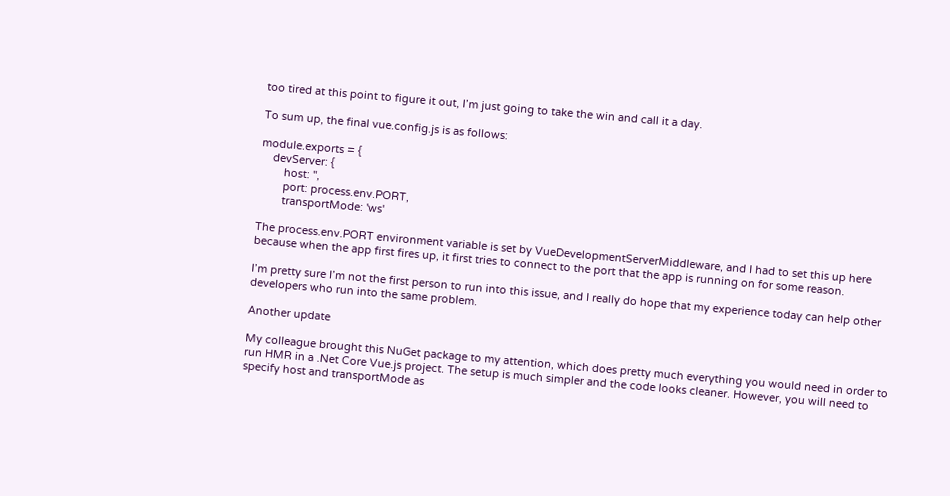too tired at this point to figure it out, I’m just going to take the win and call it a day.

To sum up, the final vue.config.js is as follows:

module.exports = {
    devServer: {
        host: '',
        port: process.env.PORT,
        transportMode: 'ws'

The process.env.PORT environment variable is set by VueDevelopmentServerMiddleware, and I had to set this up here because when the app first fires up, it first tries to connect to the port that the app is running on for some reason.

I’m pretty sure I’m not the first person to run into this issue, and I really do hope that my experience today can help other developers who run into the same problem.

Another update

My colleague brought this NuGet package to my attention, which does pretty much everything you would need in order to run HMR in a .Net Core Vue.js project. The setup is much simpler and the code looks cleaner. However, you will need to specify host and transportMode as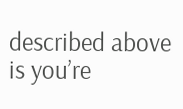described above is you’re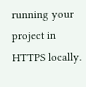running your project in HTTPS locally.